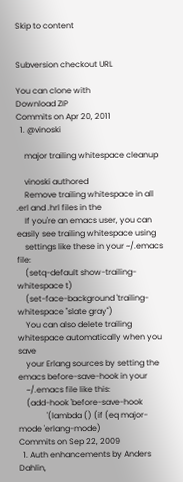Skip to content


Subversion checkout URL

You can clone with
Download ZIP
Commits on Apr 20, 2011
  1. @vinoski

    major trailing whitespace cleanup

    vinoski authored
    Remove trailing whitespace in all .erl and .hrl files in the
    If you're an emacs user, you can easily see trailing whitespace using
    settings like these in your ~/.emacs file:
    (setq-default show-trailing-whitespace t)
    (set-face-background 'trailing-whitespace "slate gray")
    You can also delete trailing whitespace automatically when you save
    your Erlang sources by setting the emacs before-save-hook in your
    ~/.emacs file like this:
    (add-hook 'before-save-hook
              '(lambda () (if (eq major-mode 'erlang-mode)
Commits on Sep 22, 2009
  1. Auth enhancements by Anders Dahlin,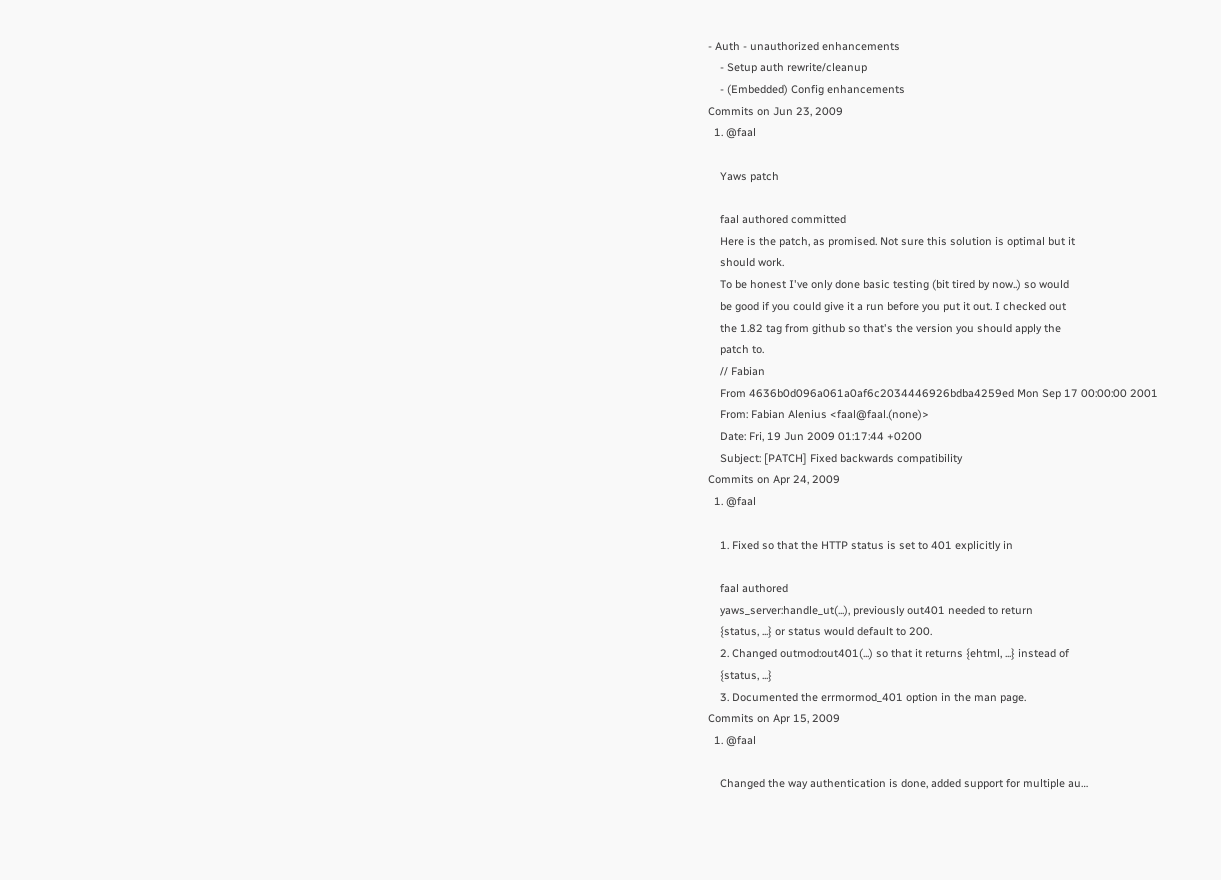- Auth - unauthorized enhancements
    - Setup auth rewrite/cleanup
    - (Embedded) Config enhancements
Commits on Jun 23, 2009
  1. @faal

    Yaws patch

    faal authored committed
    Here is the patch, as promised. Not sure this solution is optimal but it
    should work.
    To be honest I've only done basic testing (bit tired by now..) so would
    be good if you could give it a run before you put it out. I checked out
    the 1.82 tag from github so that's the version you should apply the
    patch to.
    // Fabian
    From 4636b0d096a061a0af6c2034446926bdba4259ed Mon Sep 17 00:00:00 2001
    From: Fabian Alenius <faal@faal.(none)>
    Date: Fri, 19 Jun 2009 01:17:44 +0200
    Subject: [PATCH] Fixed backwards compatibility
Commits on Apr 24, 2009
  1. @faal

    1. Fixed so that the HTTP status is set to 401 explicitly in

    faal authored
    yaws_server:handle_ut(...), previously out401 needed to return
    {status, ...} or status would default to 200.
    2. Changed outmod:out401(...) so that it returns {ehtml, ...} instead of
    {status, ...}
    3. Documented the errmormod_401 option in the man page.
Commits on Apr 15, 2009
  1. @faal

    Changed the way authentication is done, added support for multiple au…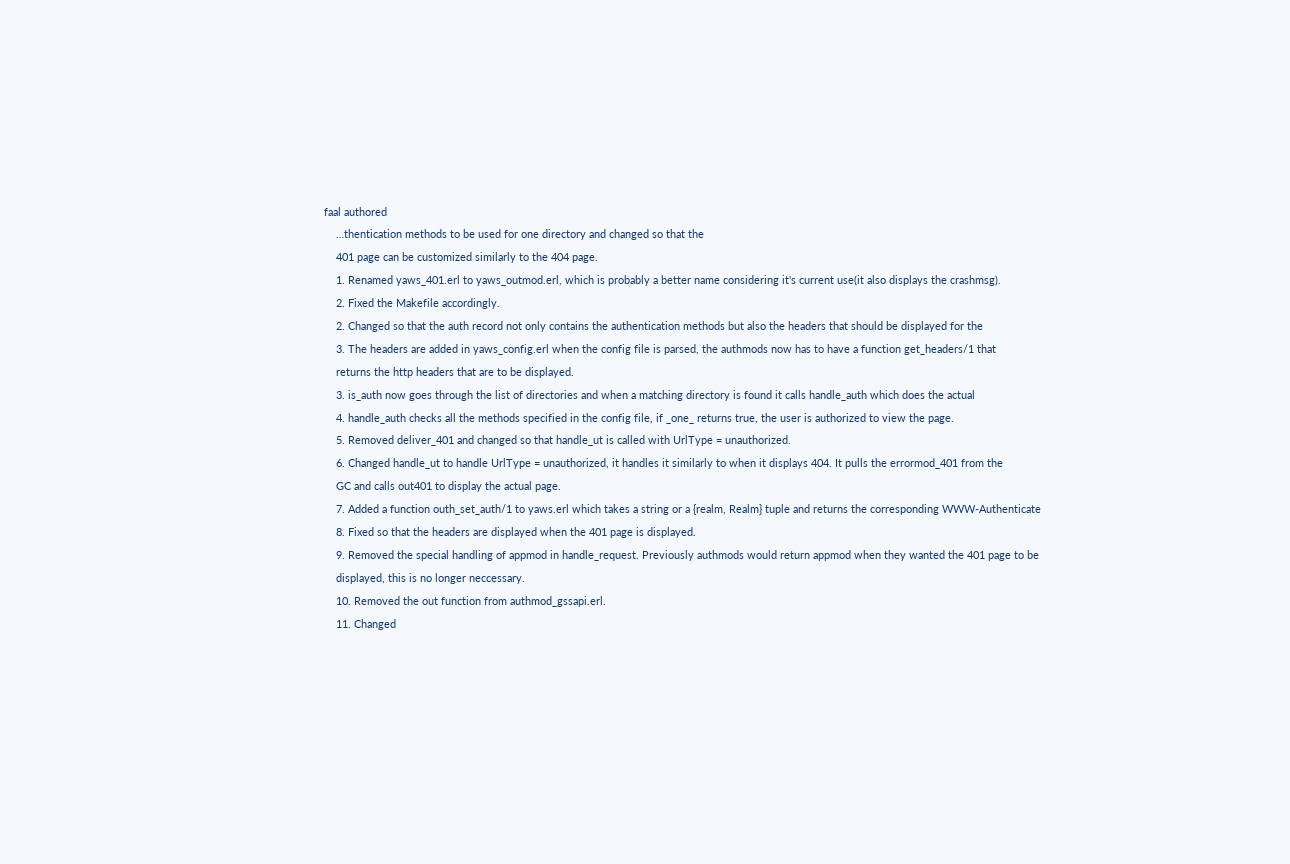faal authored
    …thentication methods to be used for one directory and changed so that the
    401 page can be customized similarly to the 404 page.
    1. Renamed yaws_401.erl to yaws_outmod.erl, which is probably a better name considering it's current use(it also displays the crashmsg).
    2. Fixed the Makefile accordingly.
    2. Changed so that the auth record not only contains the authentication methods but also the headers that should be displayed for the
    3. The headers are added in yaws_config.erl when the config file is parsed, the authmods now has to have a function get_headers/1 that
    returns the http headers that are to be displayed.
    3. is_auth now goes through the list of directories and when a matching directory is found it calls handle_auth which does the actual
    4. handle_auth checks all the methods specified in the config file, if _one_ returns true, the user is authorized to view the page.
    5. Removed deliver_401 and changed so that handle_ut is called with UrlType = unauthorized.
    6. Changed handle_ut to handle UrlType = unauthorized, it handles it similarly to when it displays 404. It pulls the errormod_401 from the
    GC and calls out401 to display the actual page.
    7. Added a function outh_set_auth/1 to yaws.erl which takes a string or a {realm, Realm} tuple and returns the corresponding WWW-Authenticate
    8. Fixed so that the headers are displayed when the 401 page is displayed.
    9. Removed the special handling of appmod in handle_request. Previously authmods would return appmod when they wanted the 401 page to be
    displayed, this is no longer neccessary.
    10. Removed the out function from authmod_gssapi.erl.
    11. Changed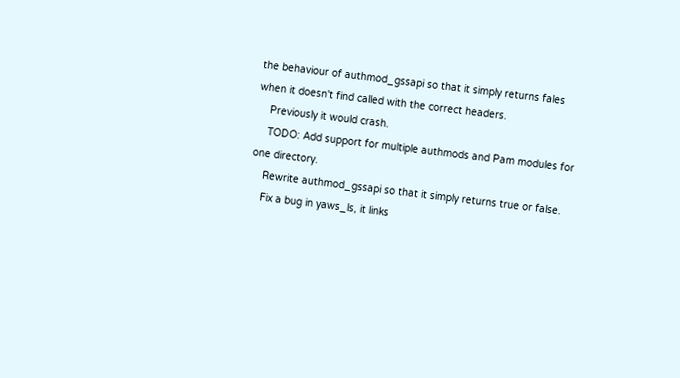the behaviour of authmod_gssapi so that it simply returns fales when it doesn't find called with the correct headers.
    Previously it would crash.
    TODO: Add support for multiple authmods and Pam modules for one directory.
    Rewrite authmod_gssapi so that it simply returns true or false.
    Fix a bug in yaws_ls, it links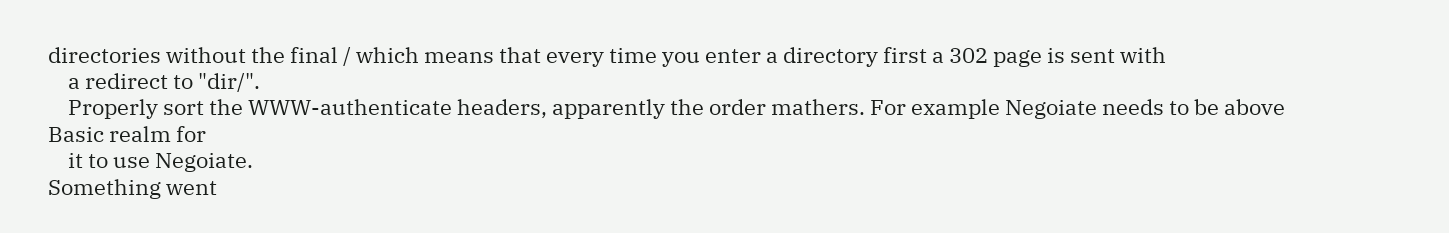directories without the final / which means that every time you enter a directory first a 302 page is sent with
    a redirect to "dir/".
    Properly sort the WWW-authenticate headers, apparently the order mathers. For example Negoiate needs to be above Basic realm for
    it to use Negoiate.
Something went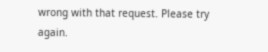wrong with that request. Please try again.